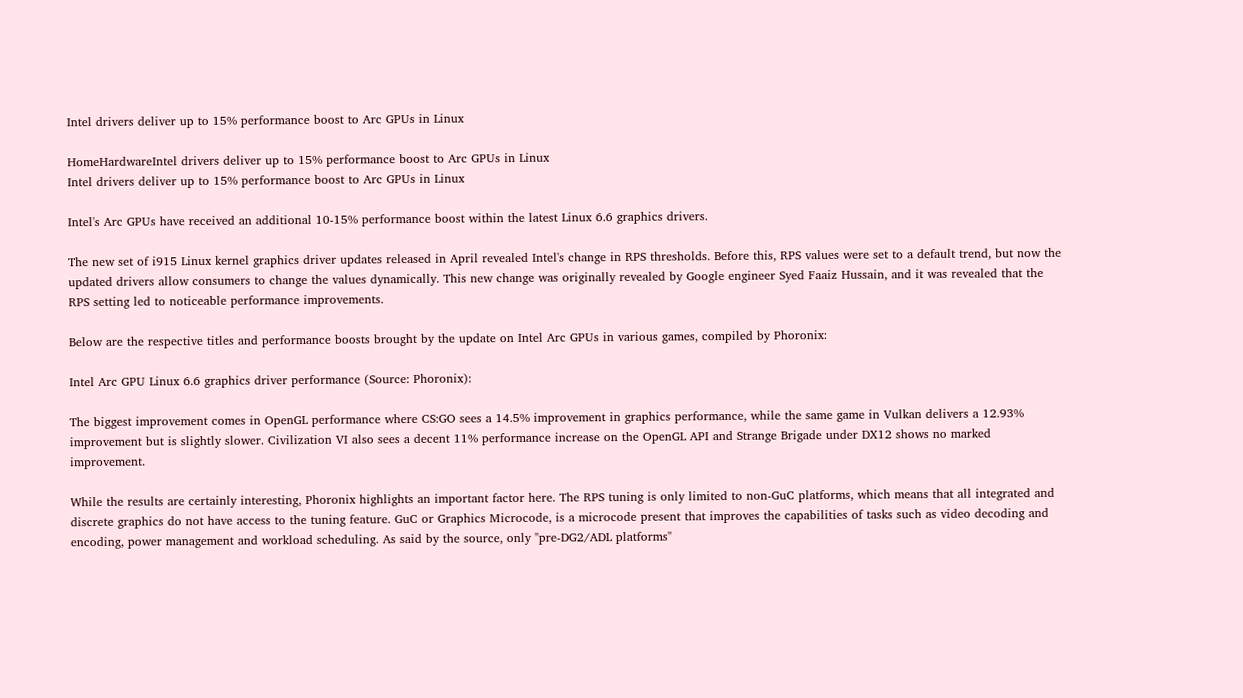Intel drivers deliver up to 15% performance boost to Arc GPUs in Linux

HomeHardwareIntel drivers deliver up to 15% performance boost to Arc GPUs in Linux
Intel drivers deliver up to 15% performance boost to Arc GPUs in Linux

Intel's Arc GPUs have received an additional 10-15% performance boost within the latest Linux 6.6 graphics drivers.

The new set of i915 Linux kernel graphics driver updates released in April revealed Intel's change in RPS thresholds. Before this, RPS values were set to a default trend, but now the updated drivers allow consumers to change the values dynamically. This new change was originally revealed by Google engineer Syed Faaiz Hussain, and it was revealed that the RPS setting led to noticeable performance improvements.

Below are the respective titles and performance boosts brought by the update on Intel Arc GPUs in various games, compiled by Phoronix:

Intel Arc GPU Linux 6.6 graphics driver performance (Source: Phoronix):

The biggest improvement comes in OpenGL performance where CS:GO sees a 14.5% improvement in graphics performance, while the same game in Vulkan delivers a 12.93% improvement but is slightly slower. Civilization VI also sees a decent 11% performance increase on the OpenGL API and Strange Brigade under DX12 shows no marked improvement.

While the results are certainly interesting, Phoronix highlights an important factor here. The RPS tuning is only limited to non-GuC platforms, which means that all integrated and discrete graphics do not have access to the tuning feature. GuC or Graphics Microcode, is a microcode present that improves the capabilities of tasks such as video decoding and encoding, power management and workload scheduling. As said by the source, only "pre-DG2/ADL platforms"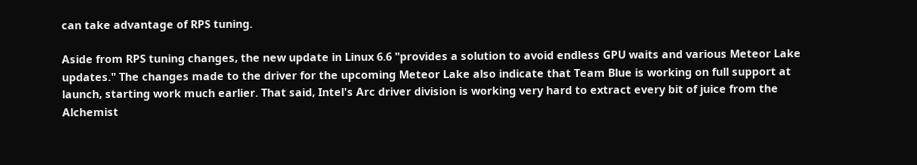can take advantage of RPS tuning.

Aside from RPS tuning changes, the new update in Linux 6.6 "provides a solution to avoid endless GPU waits and various Meteor Lake updates." The changes made to the driver for the upcoming Meteor Lake also indicate that Team Blue is working on full support at launch, starting work much earlier. That said, Intel's Arc driver division is working very hard to extract every bit of juice from the Alchemist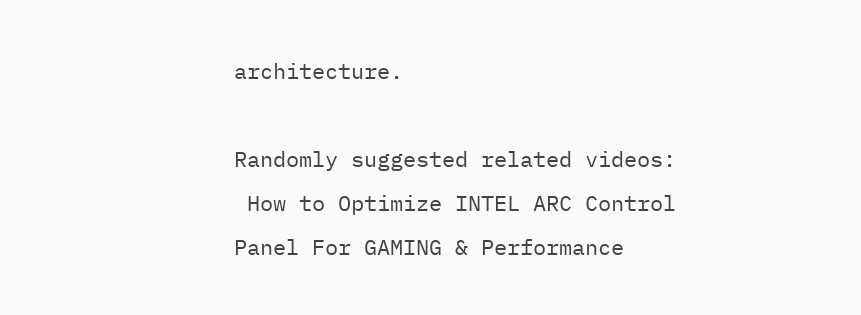architecture.

Randomly suggested related videos:
 How to Optimize INTEL ARC Control Panel For GAMING & Performance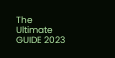The Ultimate GUIDE 2023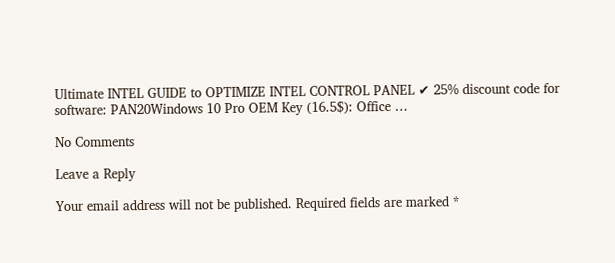Ultimate INTEL GUIDE to OPTIMIZE INTEL CONTROL PANEL ✔ 25% discount code for software: PAN20Windows 10 Pro OEM Key (16.5$): Office …

No Comments

Leave a Reply

Your email address will not be published. Required fields are marked *